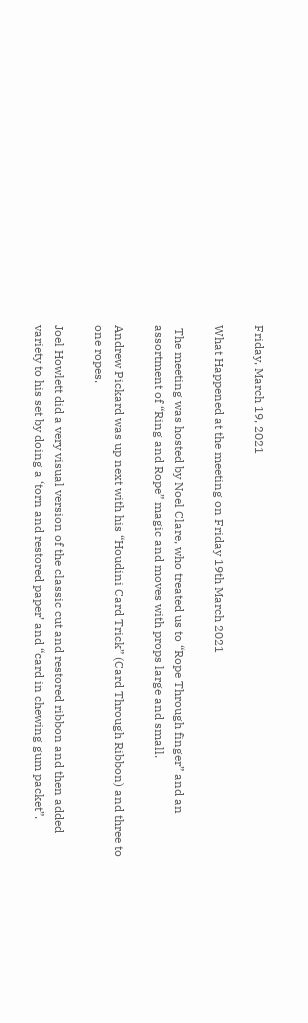Friday, March 19, 2021

What Happened at the meeting on Friday 19th March 2021

 The meeting was hosted by Noel Clare, who treated us to “Rope Through finger” and an assortment of “Ring and Rope” magic and moves with props large and small.

Andrew Pickard was up next with his “Houdini Card Trick” (Card Through Ribbon) and three to one ropes.

Joel Howlett did a very visual version of the classic cut and restored ribbon and then added variety to his set by doing a ‘torn and restored paper’ and “card in chewing gum packet”.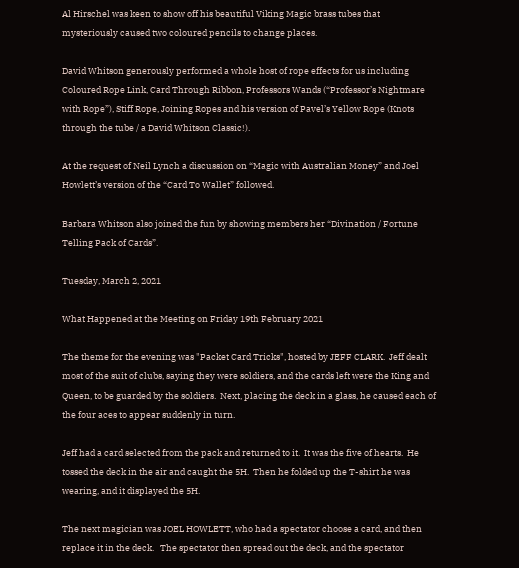Al Hirschel was keen to show off his beautiful Viking Magic brass tubes that mysteriously caused two coloured pencils to change places.

David Whitson generously performed a whole host of rope effects for us including Coloured Rope Link, Card Through Ribbon, Professors Wands (“Professor’s Nightmare with Rope”), Stiff Rope, Joining Ropes and his version of Pavel’s Yellow Rope (Knots through the tube / a David Whitson Classic!).

At the request of Neil Lynch a discussion on “Magic with Australian Money” and Joel Howlett’s version of the “Card To Wallet” followed.

Barbara Whitson also joined the fun by showing members her “Divination / Fortune Telling Pack of Cards”.

Tuesday, March 2, 2021

What Happened at the Meeting on Friday 19th February 2021

The theme for the evening was "Packet Card Tricks", hosted by JEFF CLARK.  Jeff dealt most of the suit of clubs, saying they were soldiers, and the cards left were the King and Queen, to be guarded by the soldiers.  Next, placing the deck in a glass, he caused each of the four aces to appear suddenly in turn.

Jeff had a card selected from the pack and returned to it.  It was the five of hearts.  He tossed the deck in the air and caught the 5H.  Then he folded up the T-shirt he was wearing, and it displayed the 5H.

The next magician was JOEL HOWLETT, who had a spectator choose a card, and then replace it in the deck.   The spectator then spread out the deck, and the spectator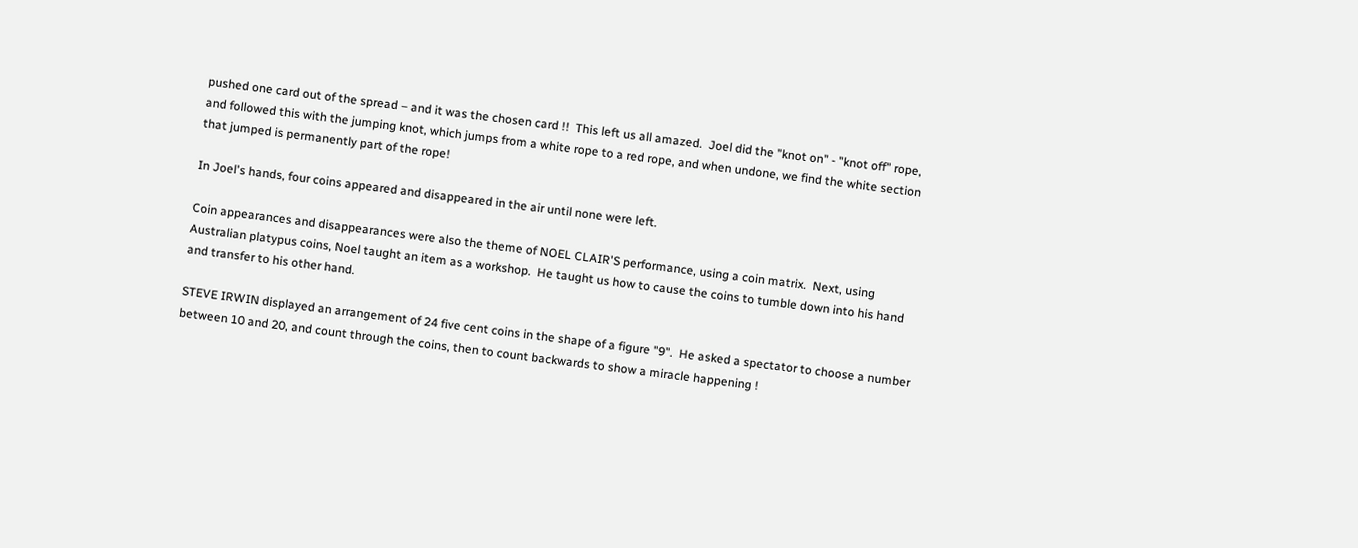pushed one card out of the spread – and it was the chosen card !!  This left us all amazed.  Joel did the "knot on" - "knot off" rope, and followed this with the jumping knot, which jumps from a white rope to a red rope, and when undone, we find the white section that jumped is permanently part of the rope!

In Joel's hands, four coins appeared and disappeared in the air until none were left.

Coin appearances and disappearances were also the theme of NOEL CLAIR'S performance, using a coin matrix.  Next, using Australian platypus coins, Noel taught an item as a workshop.  He taught us how to cause the coins to tumble down into his hand and transfer to his other hand.

STEVE IRWIN displayed an arrangement of 24 five cent coins in the shape of a figure "9".  He asked a spectator to choose a number between 10 and 20, and count through the coins, then to count backwards to show a miracle happening !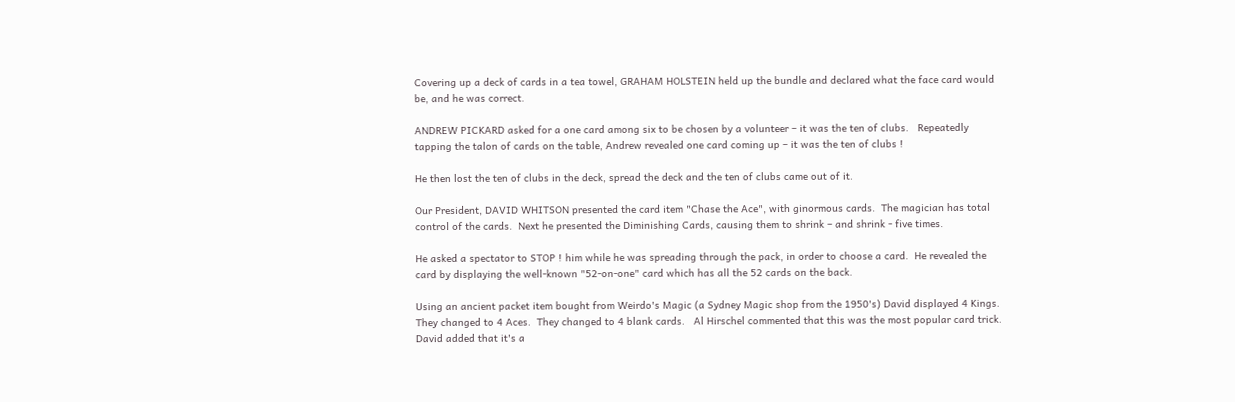Covering up a deck of cards in a tea towel, GRAHAM HOLSTEIN held up the bundle and declared what the face card would be, and he was correct.

ANDREW PICKARD asked for a one card among six to be chosen by a volunteer – it was the ten of clubs.   Repeatedly tapping the talon of cards on the table, Andrew revealed one card coming up – it was the ten of clubs !

He then lost the ten of clubs in the deck, spread the deck and the ten of clubs came out of it.

Our President, DAVID WHITSON presented the card item "Chase the Ace", with ginormous cards.  The magician has total control of the cards.  Next he presented the Diminishing Cards, causing them to shrink – and shrink - five times.

He asked a spectator to STOP ! him while he was spreading through the pack, in order to choose a card.  He revealed the card by displaying the well-known "52-on-one" card which has all the 52 cards on the back.

Using an ancient packet item bought from Weirdo's Magic (a Sydney Magic shop from the 1950's) David displayed 4 Kings.  They changed to 4 Aces.  They changed to 4 blank cards.   Al Hirschel commented that this was the most popular card trick. David added that it's a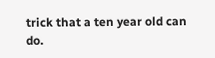trick that a ten year old can do.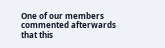One of our members commented afterwards that this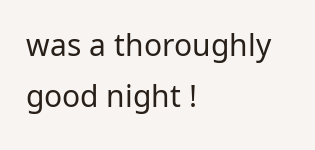was a thoroughly good night !